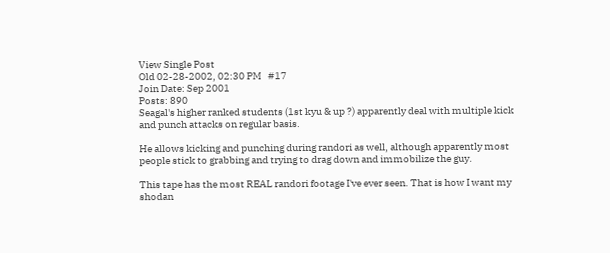View Single Post
Old 02-28-2002, 02:30 PM   #17
Join Date: Sep 2001
Posts: 890
Seagal's higher ranked students (1st kyu & up ?) apparently deal with multiple kick and punch attacks on regular basis.

He allows kicking and punching during randori as well, although apparently most people stick to grabbing and trying to drag down and immobilize the guy.

This tape has the most REAL randori footage I've ever seen. That is how I want my shodan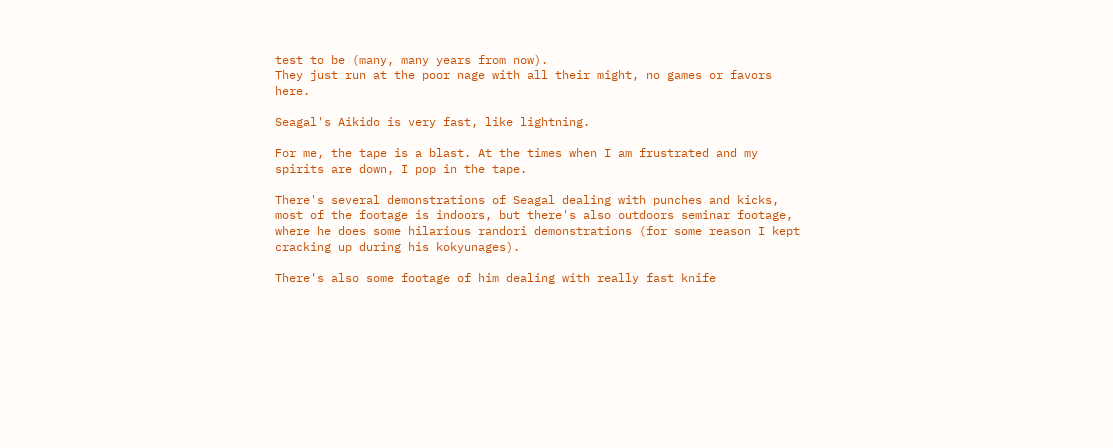test to be (many, many years from now).
They just run at the poor nage with all their might, no games or favors here.

Seagal's Aikido is very fast, like lightning.

For me, the tape is a blast. At the times when I am frustrated and my spirits are down, I pop in the tape.

There's several demonstrations of Seagal dealing with punches and kicks, most of the footage is indoors, but there's also outdoors seminar footage, where he does some hilarious randori demonstrations (for some reason I kept cracking up during his kokyunages).

There's also some footage of him dealing with really fast knife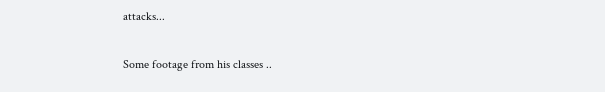attacks...

Some footage from his classes ..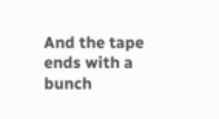And the tape ends with a bunch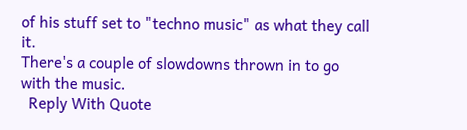of his stuff set to "techno music" as what they call it.
There's a couple of slowdowns thrown in to go with the music.
  Reply With Quote